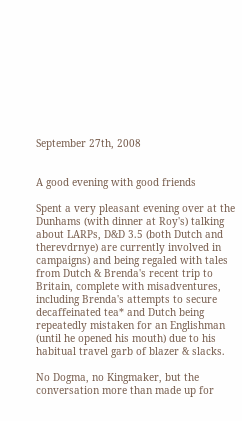September 27th, 2008


A good evening with good friends

Spent a very pleasant evening over at the Dunhams (with dinner at Roy's) talking about LARPs, D&D 3.5 (both Dutch and therevdrnye) are currently involved in campaigns) and being regaled with tales from Dutch & Brenda's recent trip to Britain, complete with misadventures, including Brenda's attempts to secure decaffeinated tea* and Dutch being repeatedly mistaken for an Englishman (until he opened his mouth) due to his habitual travel garb of blazer & slacks.

No Dogma, no Kingmaker, but the conversation more than made up for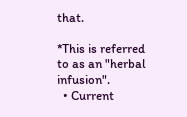that.

*This is referred to as an "herbal infusion".
  • Current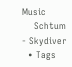Music
    Schtum - Skydiver
  • Tags